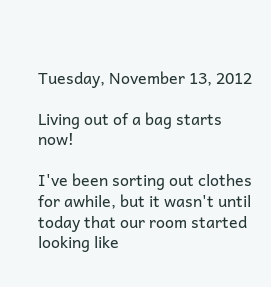Tuesday, November 13, 2012

Living out of a bag starts now!

I've been sorting out clothes for awhile, but it wasn't until today that our room started looking like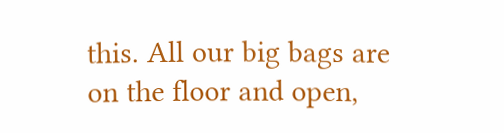this. All our big bags are on the floor and open,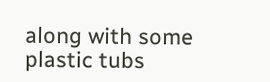along with some plastic tubs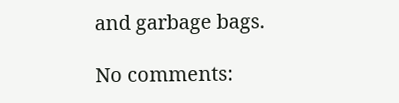and garbage bags.

No comments: